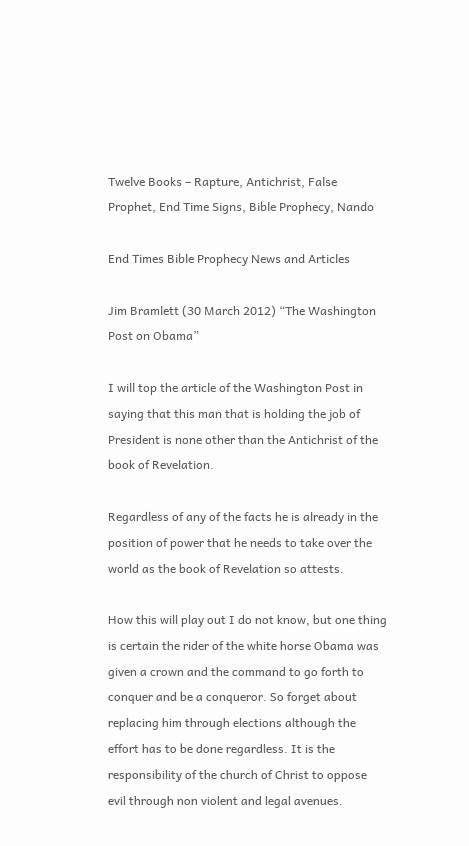Twelve Books – Rapture, Antichrist, False Prophet, End Time Signs, Bible Prophecy, Nando

End Times Bible Prophecy News and Articles

Jim Bramlett (30 March 2012) “The Washington Post on Obama”

I will top the article of the Washington Post in saying that this man that is holding the job of President is none other than the Antichrist of the book of Revelation.

Regardless of any of the facts he is already in the position of power that he needs to take over the world as the book of Revelation so attests.

How this will play out I do not know, but one thing is certain the rider of the white horse Obama was given a crown and the command to go forth to conquer and be a conqueror. So forget about replacing him through elections although the effort has to be done regardless. It is the responsibility of the church of Christ to oppose evil through non violent and legal avenues.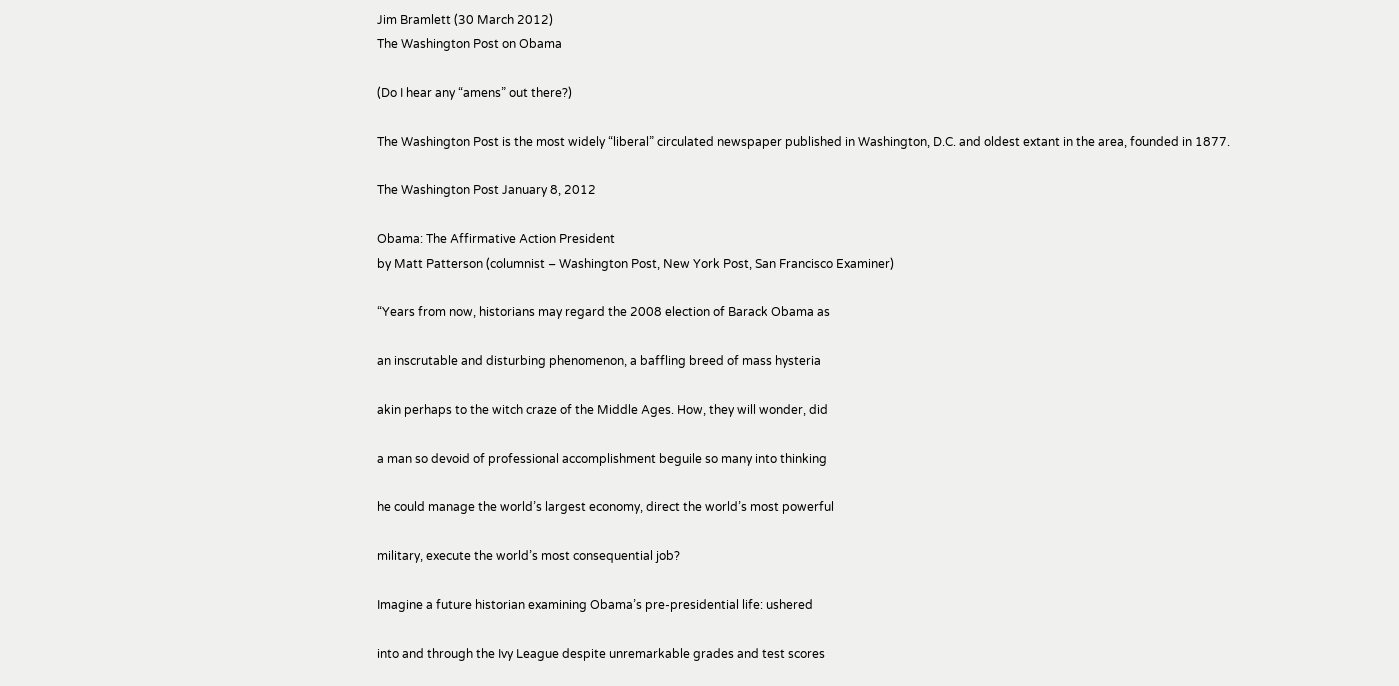Jim Bramlett (30 March 2012)
The Washington Post on Obama

(Do I hear any “amens” out there?)

The Washington Post is the most widely “liberal” circulated newspaper published in Washington, D.C. and oldest extant in the area, founded in 1877.

The Washington Post January 8, 2012

Obama: The Affirmative Action President
by Matt Patterson (columnist – Washington Post, New York Post, San Francisco Examiner)

“Years from now, historians may regard the 2008 election of Barack Obama as

an inscrutable and disturbing phenomenon, a baffling breed of mass hysteria

akin perhaps to the witch craze of the Middle Ages. How, they will wonder, did

a man so devoid of professional accomplishment beguile so many into thinking

he could manage the world’s largest economy, direct the world’s most powerful

military, execute the world’s most consequential job?

Imagine a future historian examining Obama’s pre-presidential life: ushered

into and through the Ivy League despite unremarkable grades and test scores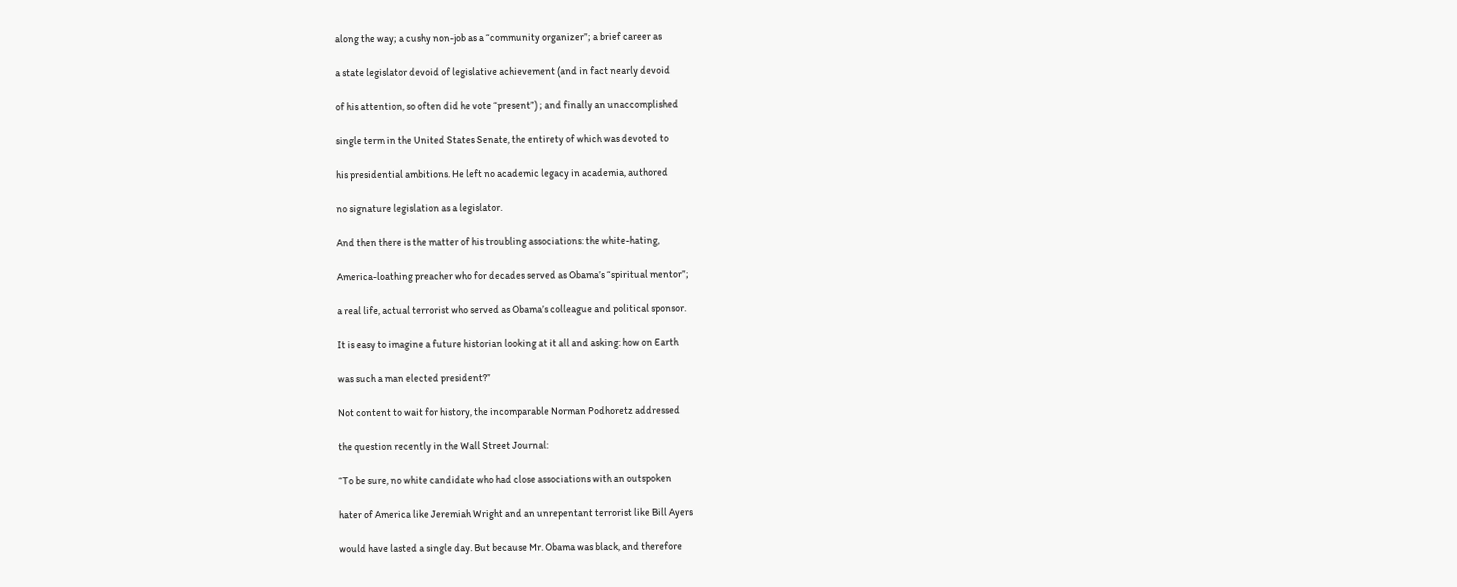along the way; a cushy non-job as a “community organizer”; a brief career as

a state legislator devoid of legislative achievement (and in fact nearly devoid

of his attention, so often did he vote “present”) ; and finally an unaccomplished

single term in the United States Senate, the entirety of which was devoted to

his presidential ambitions. He left no academic legacy in academia, authored

no signature legislation as a legislator.

And then there is the matter of his troubling associations: the white-hating,

America-loathing preacher who for decades served as Obama’s “spiritual mentor”;

a real life, actual terrorist who served as Obama’s colleague and political sponsor.

It is easy to imagine a future historian looking at it all and asking: how on Earth

was such a man elected president?”

Not content to wait for history, the incomparable Norman Podhoretz addressed

the question recently in the Wall Street Journal:

“To be sure, no white candidate who had close associations with an outspoken

hater of America like Jeremiah Wright and an unrepentant terrorist like Bill Ayers

would have lasted a single day. But because Mr. Obama was black, and therefore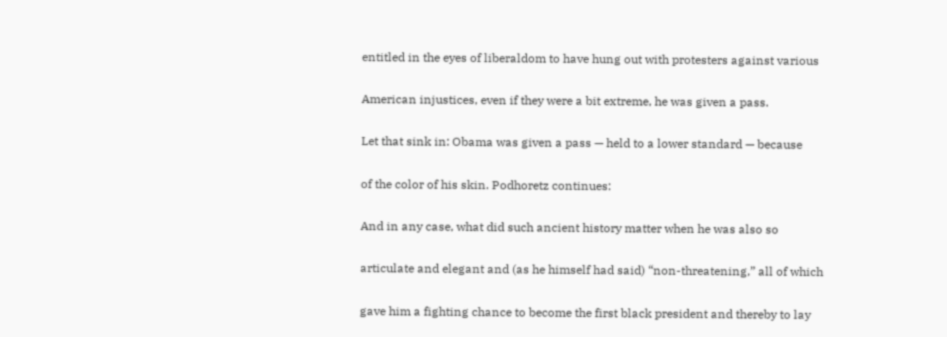entitled in the eyes of liberaldom to have hung out with protesters against various

American injustices, even if they were a bit extreme, he was given a pass.

Let that sink in: Obama was given a pass — held to a lower standard — because

of the color of his skin. Podhoretz continues:

And in any case, what did such ancient history matter when he was also so

articulate and elegant and (as he himself had said) “non-threatening,” all of which

gave him a fighting chance to become the first black president and thereby to lay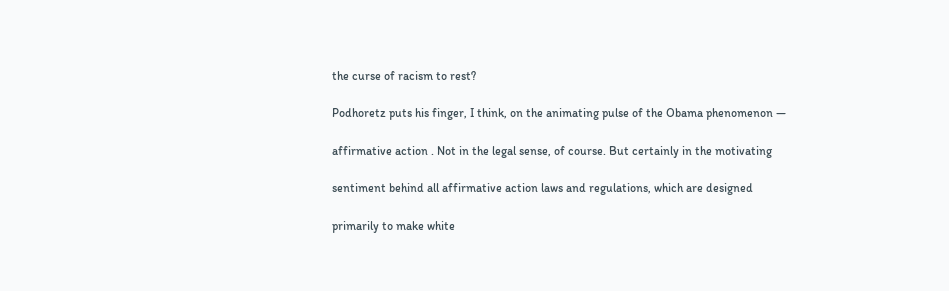the curse of racism to rest?

Podhoretz puts his finger, I think, on the animating pulse of the Obama phenomenon —

affirmative action . Not in the legal sense, of course. But certainly in the motivating

sentiment behind all affirmative action laws and regulations, which are designed

primarily to make white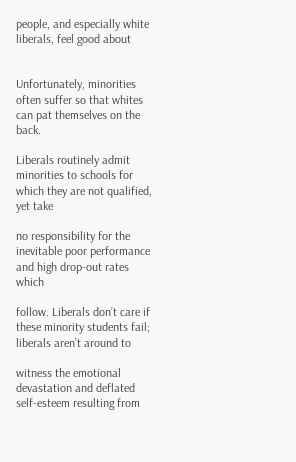people, and especially white liberals, feel good about


Unfortunately, minorities often suffer so that whites can pat themselves on the back.

Liberals routinely admit minorities to schools for which they are not qualified, yet take

no responsibility for the inevitable poor performance and high drop-out rates which

follow. Liberals don’t care if these minority students fail; liberals aren’t around to

witness the emotional devastation and deflated self-esteem resulting from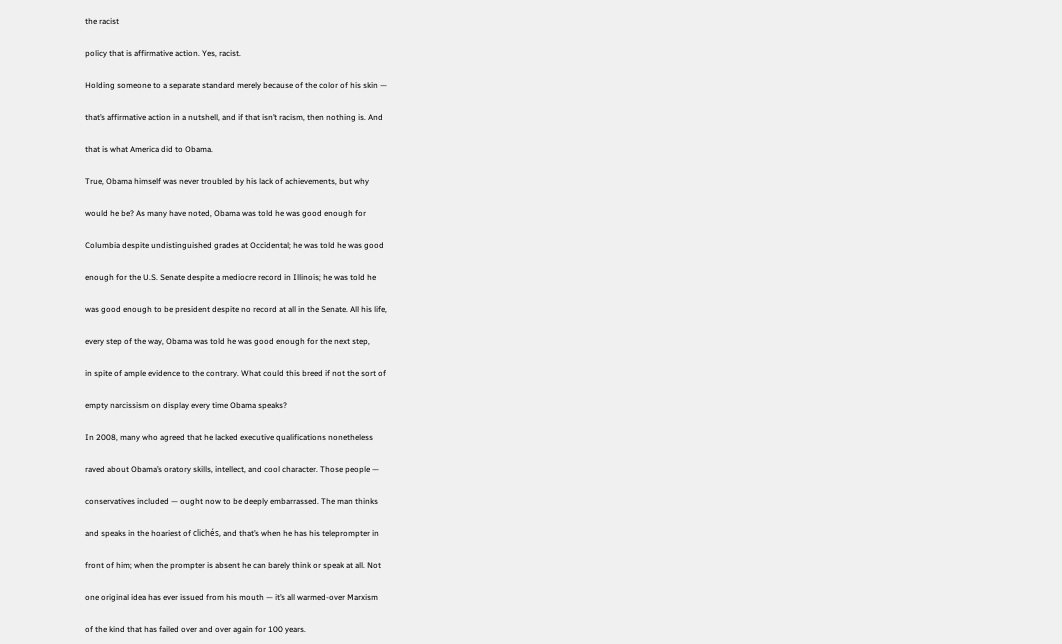the racist

policy that is affirmative action. Yes, racist.

Holding someone to a separate standard merely because of the color of his skin —

that’s affirmative action in a nutshell, and if that isn’t racism, then nothing is. And

that is what America did to Obama.

True, Obama himself was never troubled by his lack of achievements, but why

would he be? As many have noted, Obama was told he was good enough for

Columbia despite undistinguished grades at Occidental; he was told he was good

enough for the U.S. Senate despite a mediocre record in Illinois; he was told he

was good enough to be president despite no record at all in the Senate. All his life,

every step of the way, Obama was told he was good enough for the next step,

in spite of ample evidence to the contrary. What could this breed if not the sort of

empty narcissism on display every time Obama speaks?

In 2008, many who agreed that he lacked executive qualifications nonetheless

raved about Obama’s oratory skills, intellect, and cool character. Those people —

conservatives included — ought now to be deeply embarrassed. The man thinks

and speaks in the hoariest of clichés, and that’s when he has his teleprompter in

front of him; when the prompter is absent he can barely think or speak at all. Not

one original idea has ever issued from his mouth — it’s all warmed-over Marxism

of the kind that has failed over and over again for 100 years.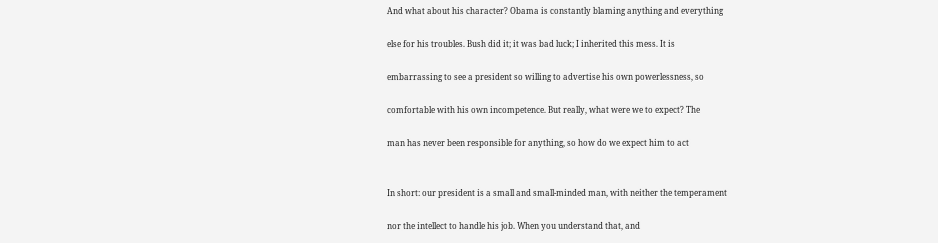And what about his character? Obama is constantly blaming anything and everything

else for his troubles. Bush did it; it was bad luck; I inherited this mess. It is

embarrassing to see a president so willing to advertise his own powerlessness, so

comfortable with his own incompetence. But really, what were we to expect? The

man has never been responsible for anything, so how do we expect him to act


In short: our president is a small and small-minded man, with neither the temperament

nor the intellect to handle his job. When you understand that, and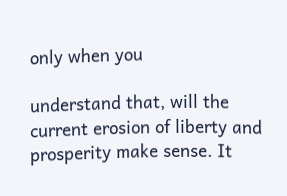only when you

understand that, will the current erosion of liberty and prosperity make sense. It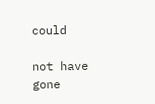could

not have gone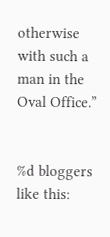otherwise with such a man in the Oval Office.”


%d bloggers like this: